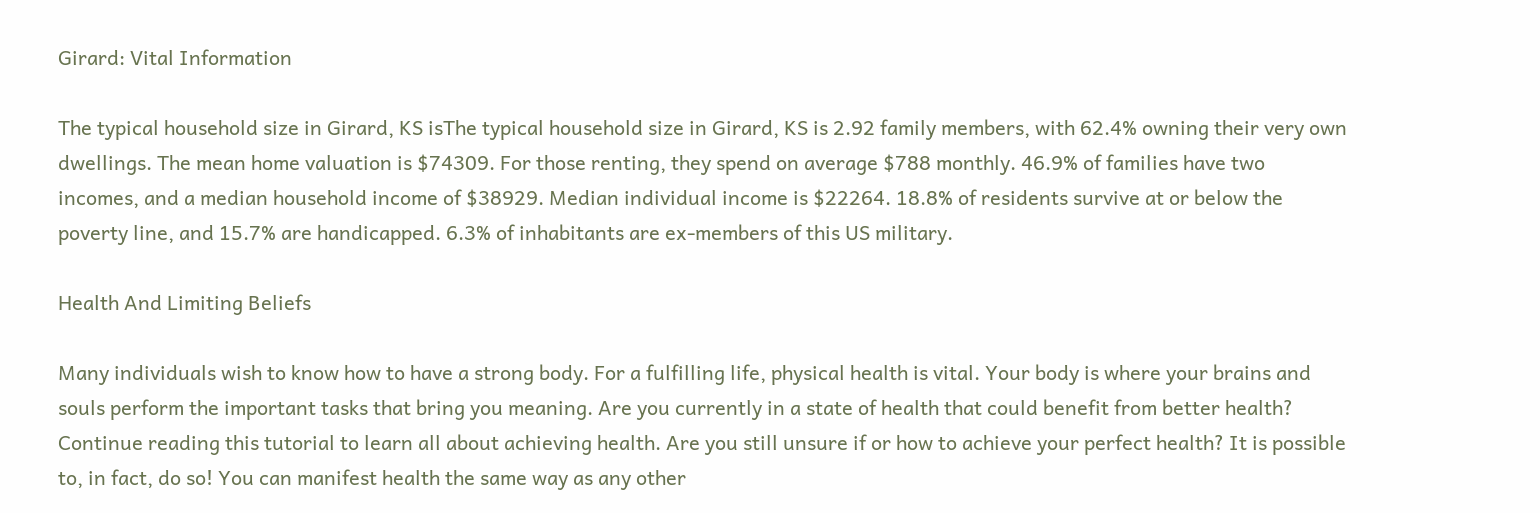Girard: Vital Information

The typical household size in Girard, KS isThe typical household size in Girard, KS is 2.92 family members, with 62.4% owning their very own dwellings. The mean home valuation is $74309. For those renting, they spend on average $788 monthly. 46.9% of families have two incomes, and a median household income of $38929. Median individual income is $22264. 18.8% of residents survive at or below the poverty line, and 15.7% are handicapped. 6.3% of inhabitants are ex-members of this US military.

Health And Limiting Beliefs

Many individuals wish to know how to have a strong body. For a fulfilling life, physical health is vital. Your body is where your brains and souls perform the important tasks that bring you meaning. Are you currently in a state of health that could benefit from better health? Continue reading this tutorial to learn all about achieving health. Are you still unsure if or how to achieve your perfect health? It is possible to, in fact, do so! You can manifest health the same way as any other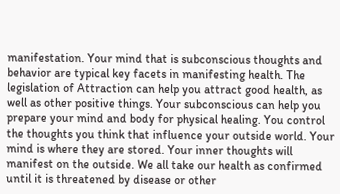manifestation. Your mind that is subconscious thoughts and behavior are typical key facets in manifesting health. The legislation of Attraction can help you attract good health, as well as other positive things. Your subconscious can help you prepare your mind and body for physical healing. You control the thoughts you think that influence your outside world. Your mind is where they are stored. Your inner thoughts will manifest on the outside. We all take our health as confirmed until it is threatened by disease or other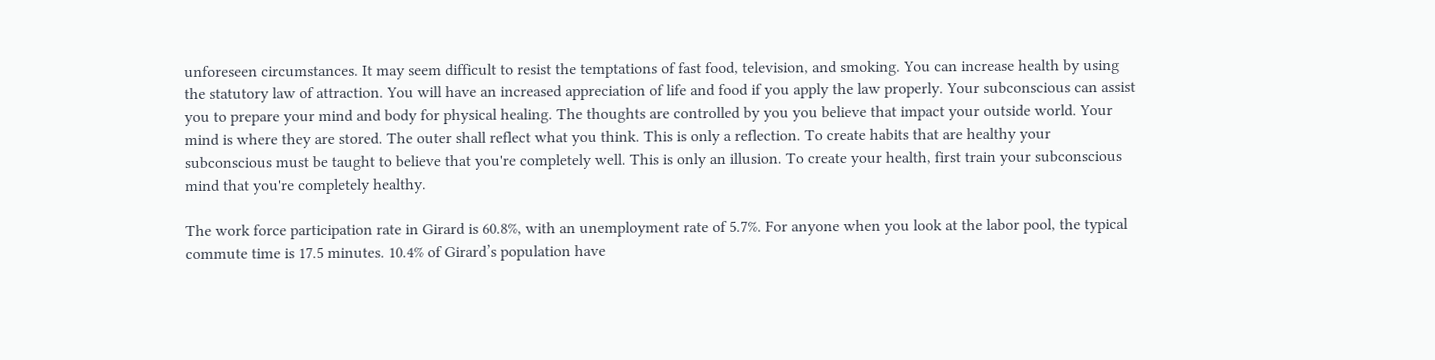unforeseen circumstances. It may seem difficult to resist the temptations of fast food, television, and smoking. You can increase health by using the statutory law of attraction. You will have an increased appreciation of life and food if you apply the law properly. Your subconscious can assist you to prepare your mind and body for physical healing. The thoughts are controlled by you you believe that impact your outside world. Your mind is where they are stored. The outer shall reflect what you think. This is only a reflection. To create habits that are healthy your subconscious must be taught to believe that you're completely well. This is only an illusion. To create your health, first train your subconscious mind that you're completely healthy.

The work force participation rate in Girard is 60.8%, with an unemployment rate of 5.7%. For anyone when you look at the labor pool, the typical commute time is 17.5 minutes. 10.4% of Girard’s population have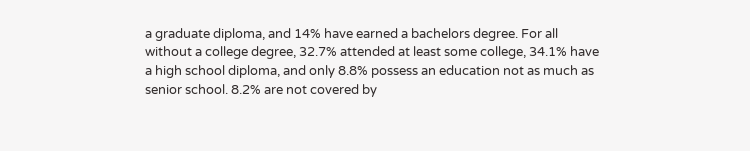a graduate diploma, and 14% have earned a bachelors degree. For all without a college degree, 32.7% attended at least some college, 34.1% have a high school diploma, and only 8.8% possess an education not as much as senior school. 8.2% are not covered by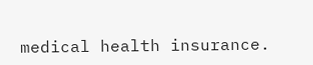medical health insurance.